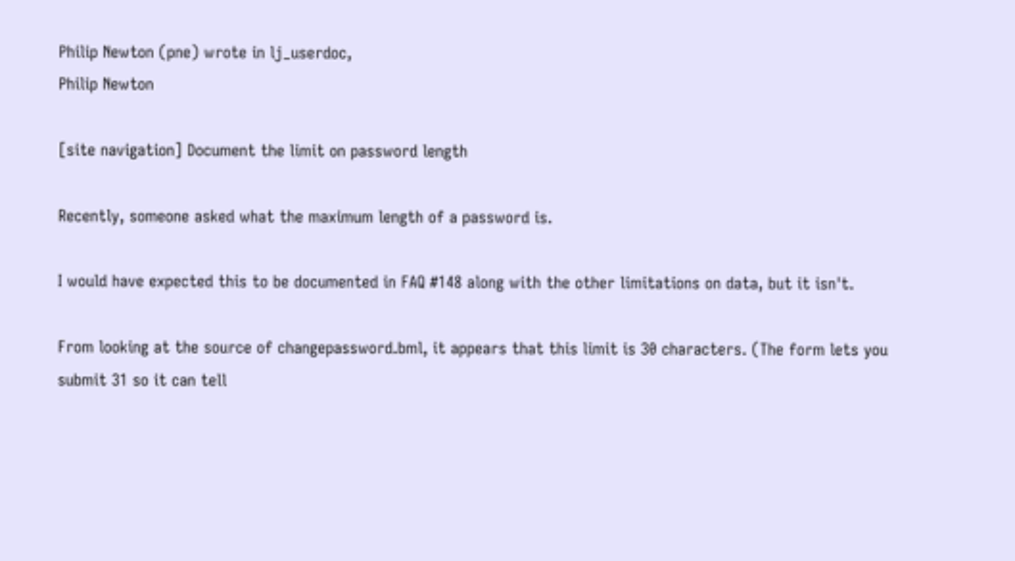Philip Newton (pne) wrote in lj_userdoc,
Philip Newton

[site navigation] Document the limit on password length

Recently, someone asked what the maximum length of a password is.

I would have expected this to be documented in FAQ #148 along with the other limitations on data, but it isn't.

From looking at the source of changepassword.bml, it appears that this limit is 30 characters. (The form lets you submit 31 so it can tell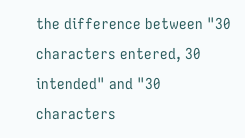the difference between "30 characters entered, 30 intended" and "30 characters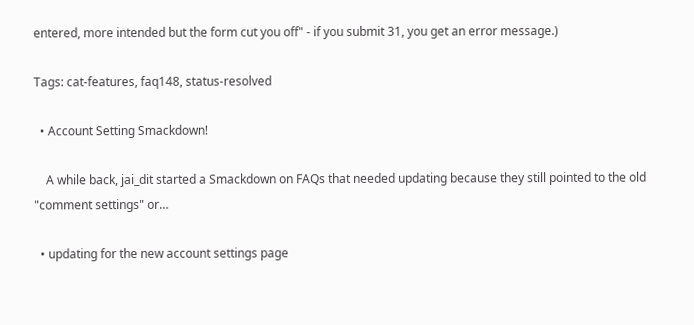entered, more intended but the form cut you off" - if you submit 31, you get an error message.)

Tags: cat-features, faq148, status-resolved

  • Account Setting Smackdown!

    A while back, jai_dit started a Smackdown on FAQs that needed updating because they still pointed to the old "comment settings" or…

  • updating for the new account settings page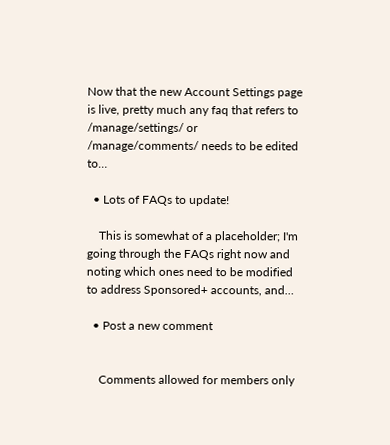Now that the new Account Settings page is live, pretty much any faq that refers to /manage/settings/ or /manage/comments/ needs to be edited to…

  • Lots of FAQs to update!

    This is somewhat of a placeholder; I'm going through the FAQs right now and noting which ones need to be modified to address Sponsored+ accounts, and…

  • Post a new comment


    Comments allowed for members only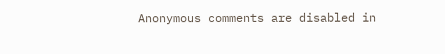Anonymous comments are disabled in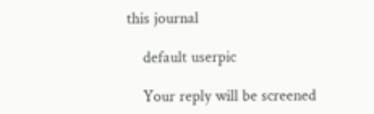this journal

    default userpic

    Your reply will be screened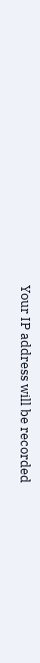Your IP address will be recorded